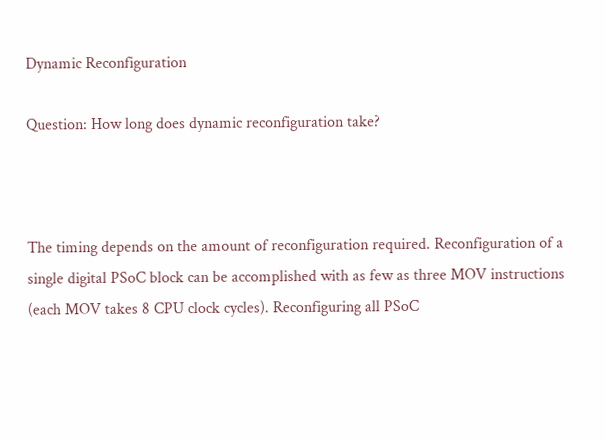Dynamic Reconfiguration

Question: How long does dynamic reconfiguration take?



The timing depends on the amount of reconfiguration required. Reconfiguration of a single digital PSoC block can be accomplished with as few as three MOV instructions (each MOV takes 8 CPU clock cycles). Reconfiguring all PSoC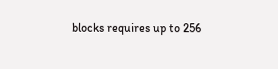blocks requires up to 256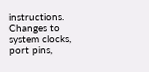instructions. Changes to system clocks, port pins,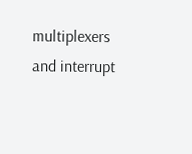multiplexers and interrupt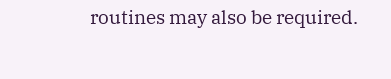routines may also be required.